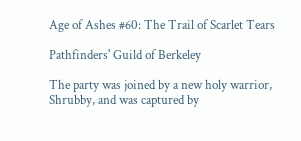Age of Ashes #60: The Trail of Scarlet Tears

Pathfinders' Guild of Berkeley

The party was joined by a new holy warrior, Shrubby, and was captured by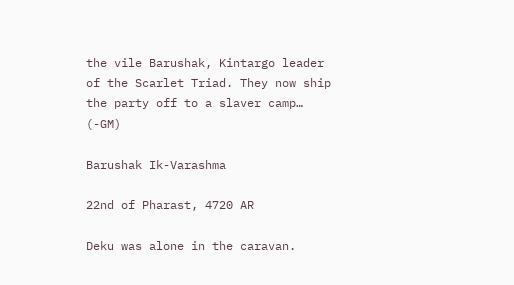the vile Barushak, Kintargo leader of the Scarlet Triad. They now ship the party off to a slaver camp… (-GM)

Barushak Ik-Varashma

22nd of Pharast, 4720 AR

Deku was alone in the caravan.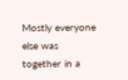Mostly everyone else was together in a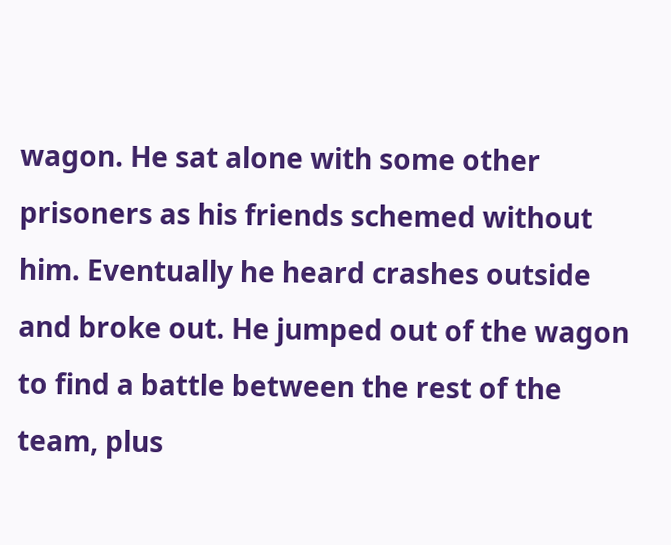wagon. He sat alone with some other prisoners as his friends schemed without him. Eventually he heard crashes outside and broke out. He jumped out of the wagon to find a battle between the rest of the team, plus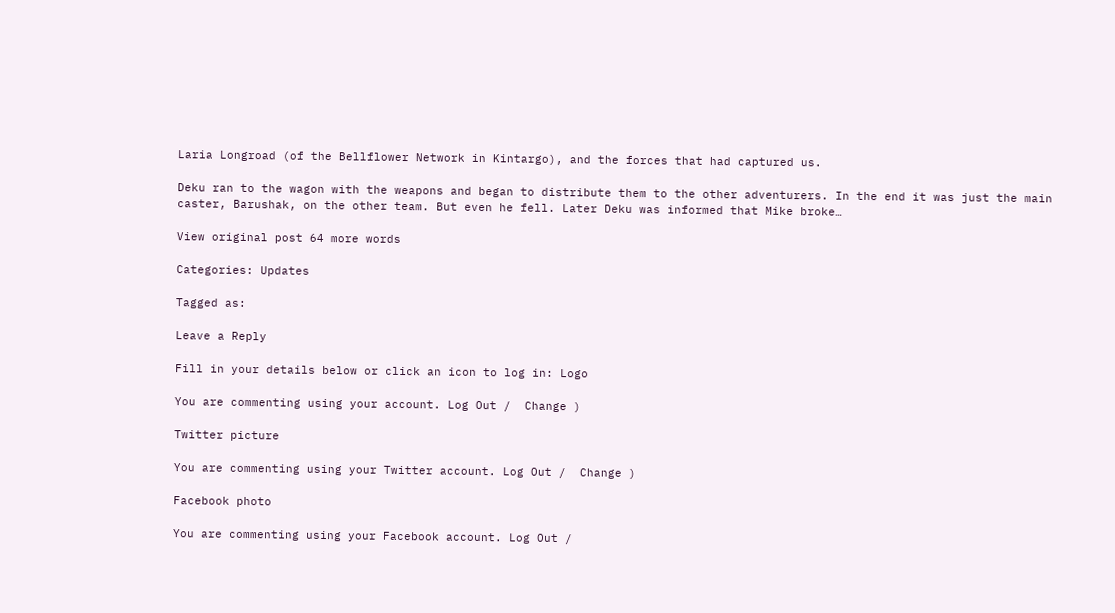Laria Longroad (of the Bellflower Network in Kintargo), and the forces that had captured us.

Deku ran to the wagon with the weapons and began to distribute them to the other adventurers. In the end it was just the main caster, Barushak, on the other team. But even he fell. Later Deku was informed that Mike broke…

View original post 64 more words

Categories: Updates

Tagged as:

Leave a Reply

Fill in your details below or click an icon to log in: Logo

You are commenting using your account. Log Out /  Change )

Twitter picture

You are commenting using your Twitter account. Log Out /  Change )

Facebook photo

You are commenting using your Facebook account. Log Out /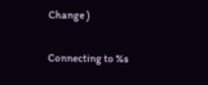Change )

Connecting to %s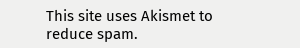This site uses Akismet to reduce spam.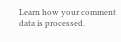Learn how your comment data is processed.